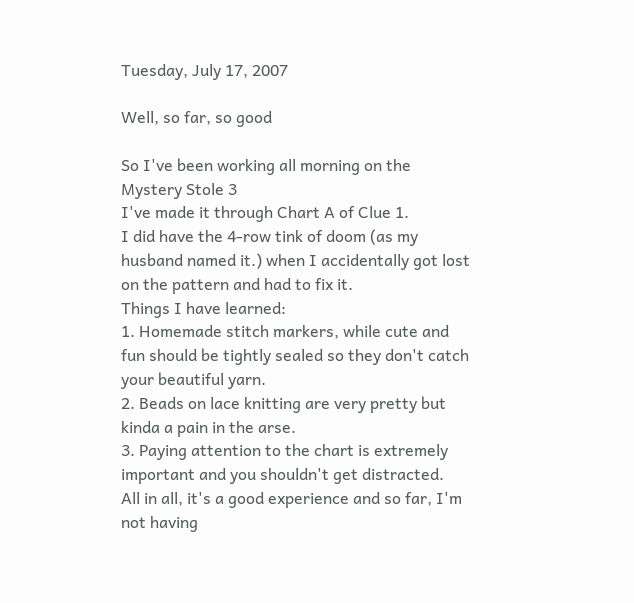Tuesday, July 17, 2007

Well, so far, so good

So I've been working all morning on the Mystery Stole 3
I've made it through Chart A of Clue 1.
I did have the 4-row tink of doom (as my husband named it.) when I accidentally got lost on the pattern and had to fix it.
Things I have learned:
1. Homemade stitch markers, while cute and fun should be tightly sealed so they don't catch your beautiful yarn.
2. Beads on lace knitting are very pretty but kinda a pain in the arse.
3. Paying attention to the chart is extremely important and you shouldn't get distracted.
All in all, it's a good experience and so far, I'm not having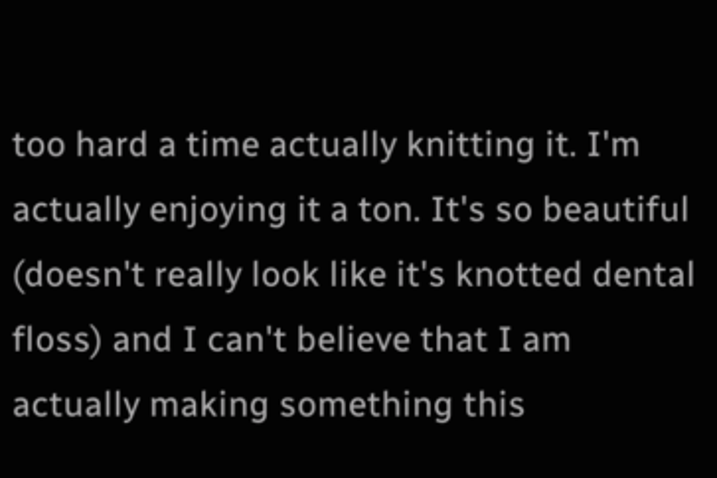too hard a time actually knitting it. I'm actually enjoying it a ton. It's so beautiful (doesn't really look like it's knotted dental floss) and I can't believe that I am actually making something this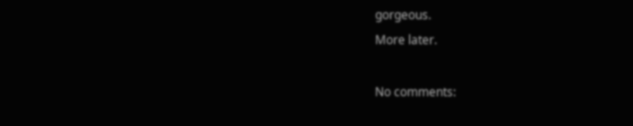gorgeous.
More later.

No comments: